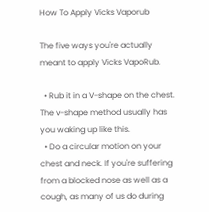How To Apply Vicks Vaporub

The five ways you're actually meant to apply Vicks VapoRub.

  • Rub it in a V-shape on the chest. The v-shape method usually has you waking up like this.
  • Do a circular motion on your chest and neck. If you're suffering from a blocked nose as well as a cough, as many of us do during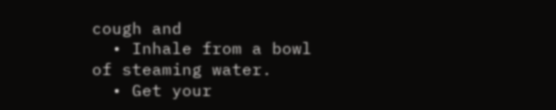cough and
  • Inhale from a bowl of steaming water.
  • Get your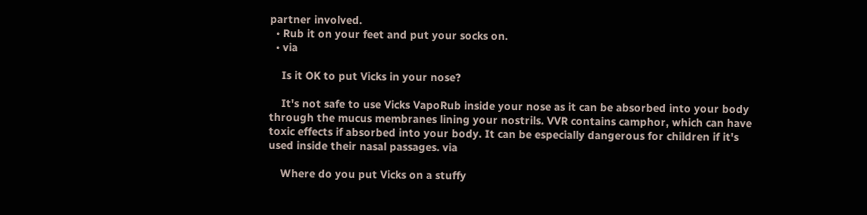partner involved.
  • Rub it on your feet and put your socks on.
  • via

    Is it OK to put Vicks in your nose?

    It's not safe to use Vicks VapoRub inside your nose as it can be absorbed into your body through the mucus membranes lining your nostrils. VVR contains camphor, which can have toxic effects if absorbed into your body. It can be especially dangerous for children if it's used inside their nasal passages. via

    Where do you put Vicks on a stuffy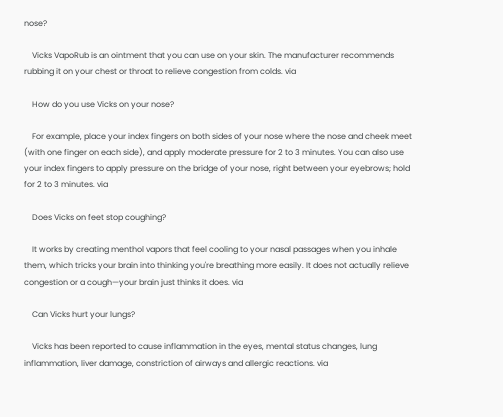nose?

    Vicks VapoRub is an ointment that you can use on your skin. The manufacturer recommends rubbing it on your chest or throat to relieve congestion from colds. via

    How do you use Vicks on your nose?

    For example, place your index fingers on both sides of your nose where the nose and cheek meet (with one finger on each side), and apply moderate pressure for 2 to 3 minutes. You can also use your index fingers to apply pressure on the bridge of your nose, right between your eyebrows; hold for 2 to 3 minutes. via

    Does Vicks on feet stop coughing?

    It works by creating menthol vapors that feel cooling to your nasal passages when you inhale them, which tricks your brain into thinking you're breathing more easily. It does not actually relieve congestion or a cough—your brain just thinks it does. via

    Can Vicks hurt your lungs?

    Vicks has been reported to cause inflammation in the eyes, mental status changes, lung inflammation, liver damage, constriction of airways and allergic reactions. via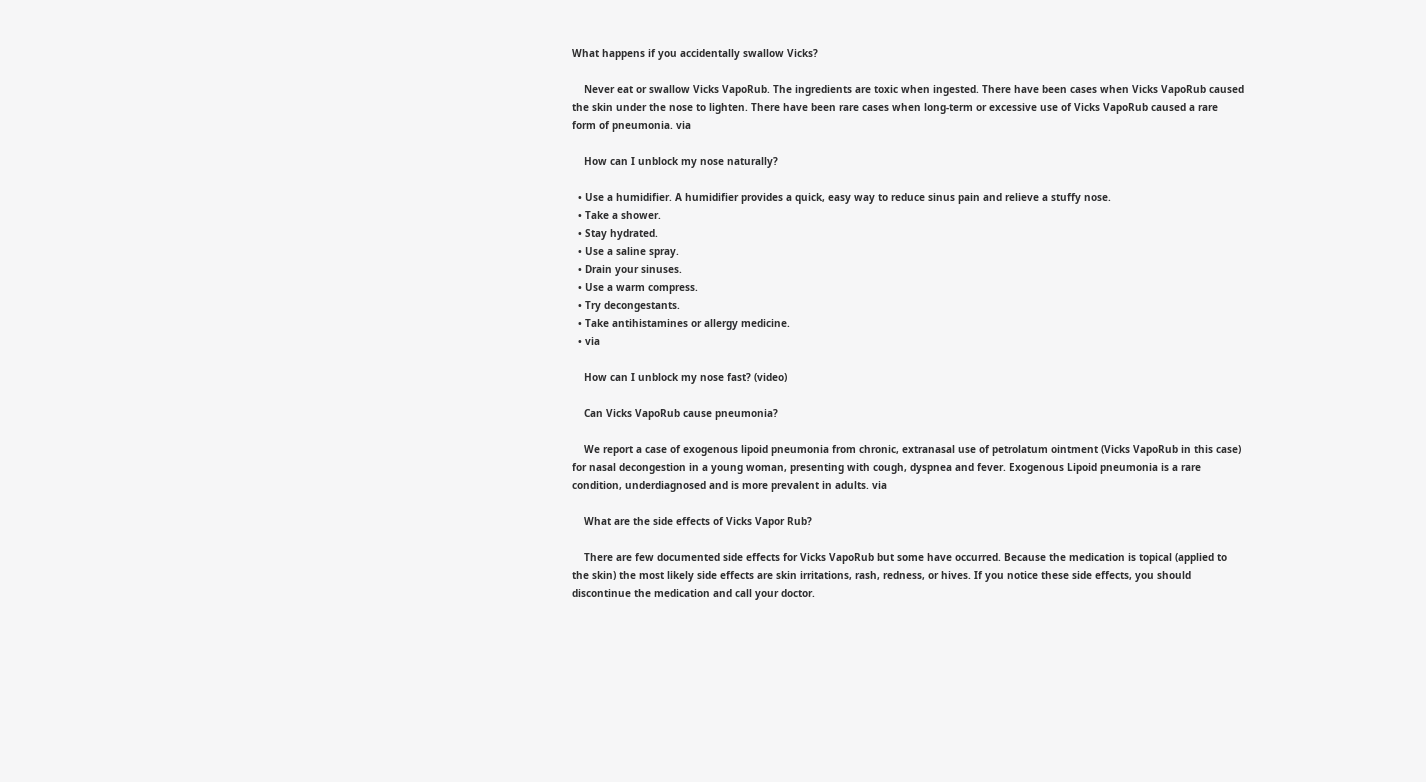What happens if you accidentally swallow Vicks?

    Never eat or swallow Vicks VapoRub. The ingredients are toxic when ingested. There have been cases when Vicks VapoRub caused the skin under the nose to lighten. There have been rare cases when long-term or excessive use of Vicks VapoRub caused a rare form of pneumonia. via

    How can I unblock my nose naturally?

  • Use a humidifier. A humidifier provides a quick, easy way to reduce sinus pain and relieve a stuffy nose.
  • Take a shower.
  • Stay hydrated.
  • Use a saline spray.
  • Drain your sinuses.
  • Use a warm compress.
  • Try decongestants.
  • Take antihistamines or allergy medicine.
  • via

    How can I unblock my nose fast? (video)

    Can Vicks VapoRub cause pneumonia?

    We report a case of exogenous lipoid pneumonia from chronic, extranasal use of petrolatum ointment (Vicks VapoRub in this case) for nasal decongestion in a young woman, presenting with cough, dyspnea and fever. Exogenous Lipoid pneumonia is a rare condition, underdiagnosed and is more prevalent in adults. via

    What are the side effects of Vicks Vapor Rub?

    There are few documented side effects for Vicks VapoRub but some have occurred. Because the medication is topical (applied to the skin) the most likely side effects are skin irritations, rash, redness, or hives. If you notice these side effects, you should discontinue the medication and call your doctor.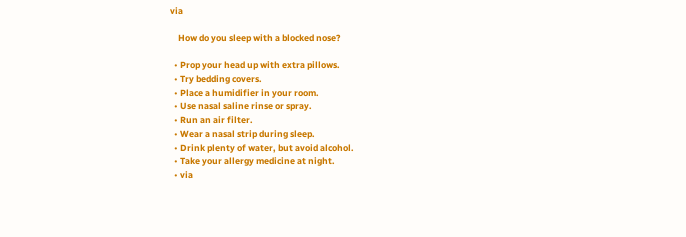via

    How do you sleep with a blocked nose?

  • Prop your head up with extra pillows.
  • Try bedding covers.
  • Place a humidifier in your room.
  • Use nasal saline rinse or spray.
  • Run an air filter.
  • Wear a nasal strip during sleep.
  • Drink plenty of water, but avoid alcohol.
  • Take your allergy medicine at night.
  • via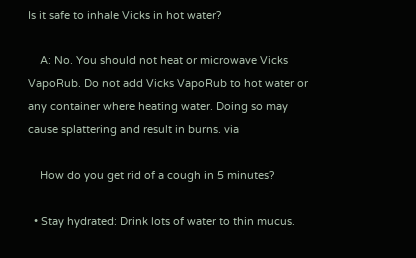Is it safe to inhale Vicks in hot water?

    A: No. You should not heat or microwave Vicks VapoRub. Do not add Vicks VapoRub to hot water or any container where heating water. Doing so may cause splattering and result in burns. via

    How do you get rid of a cough in 5 minutes?

  • Stay hydrated: Drink lots of water to thin mucus.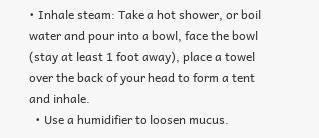• Inhale steam: Take a hot shower, or boil water and pour into a bowl, face the bowl (stay at least 1 foot away), place a towel over the back of your head to form a tent and inhale.
  • Use a humidifier to loosen mucus.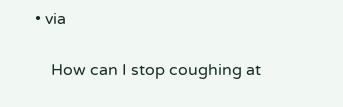• via

    How can I stop coughing at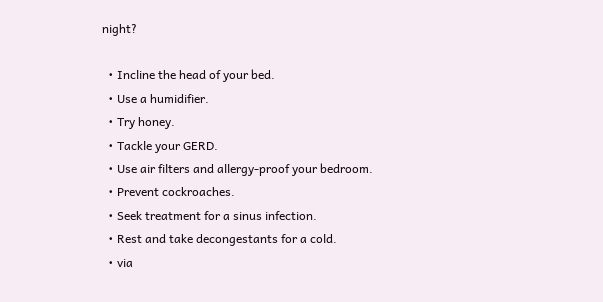night?

  • Incline the head of your bed.
  • Use a humidifier.
  • Try honey.
  • Tackle your GERD.
  • Use air filters and allergy-proof your bedroom.
  • Prevent cockroaches.
  • Seek treatment for a sinus infection.
  • Rest and take decongestants for a cold.
  • via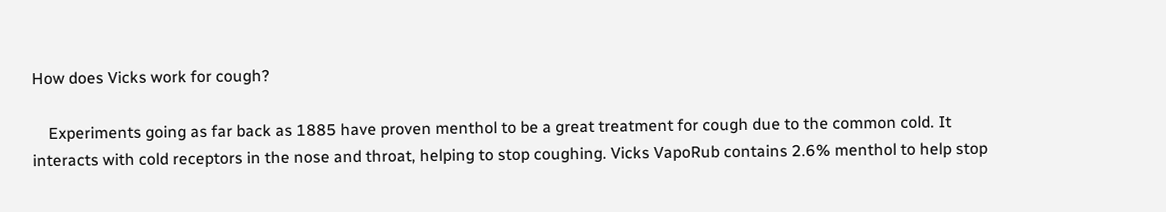How does Vicks work for cough?

    Experiments going as far back as 1885 have proven menthol to be a great treatment for cough due to the common cold. It interacts with cold receptors in the nose and throat, helping to stop coughing. Vicks VapoRub contains 2.6% menthol to help stop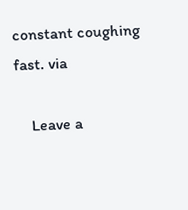constant coughing fast. via

    Leave a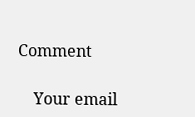Comment

    Your email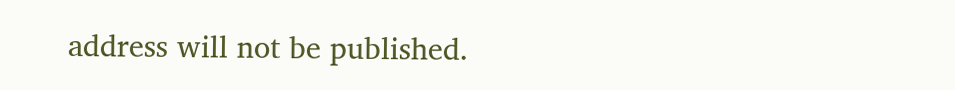address will not be published.